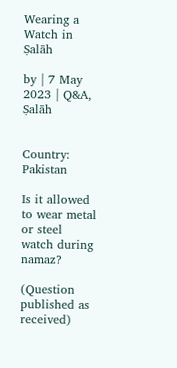Wearing a Watch in Ṣalāh

by | 7 May 2023 | Q&A, Ṣalāh


Country: Pakistan

Is it allowed to wear metal or steel watch during namaz?

(Question published as received)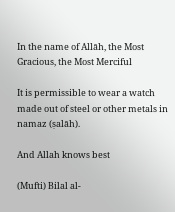In the name of Allāh, the Most Gracious, the Most Merciful

It is permissible to wear a watch made out of steel or other metals in namaz (ṣalāh).

And Allah knows best

(Mufti) Bilal al-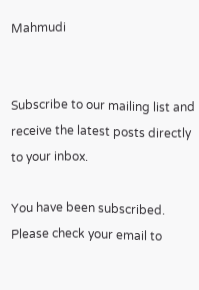Mahmudi


Subscribe to our mailing list and receive the latest posts directly to your inbox.

You have been subscribed. Please check your email to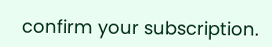confirm your subscription.